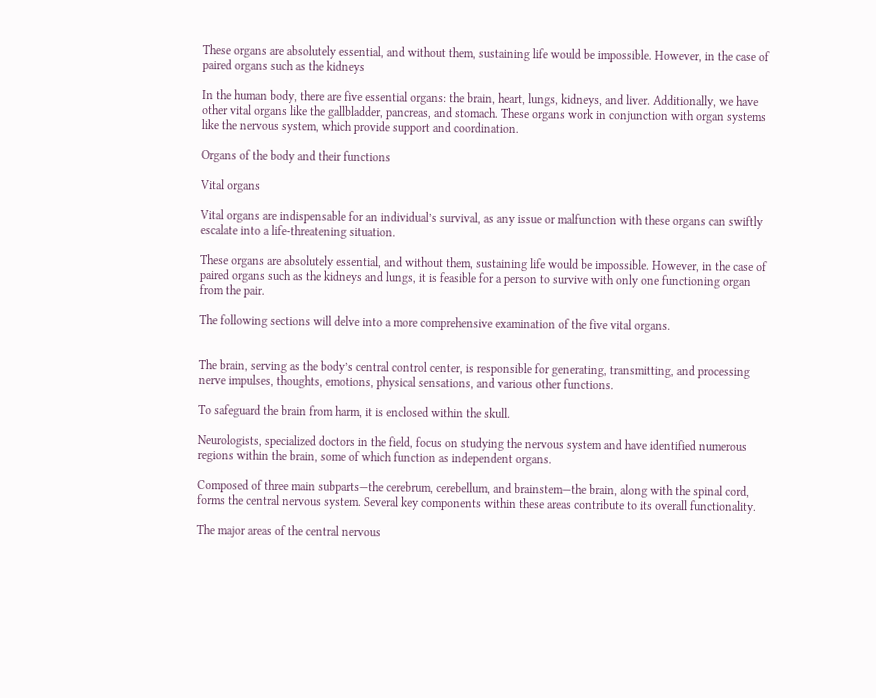These organs are absolutely essential, and without them, sustaining life would be impossible. However, in the case of paired organs such as the kidneys

In the human body, there are five essential organs: the brain, heart, lungs, kidneys, and liver. Additionally, we have other vital organs like the gallbladder, pancreas, and stomach. These organs work in conjunction with organ systems like the nervous system, which provide support and coordination.

Organs of the body and their functions

Vital organs

Vital organs are indispensable for an individual’s survival, as any issue or malfunction with these organs can swiftly escalate into a life-threatening situation.

These organs are absolutely essential, and without them, sustaining life would be impossible. However, in the case of paired organs such as the kidneys and lungs, it is feasible for a person to survive with only one functioning organ from the pair.

The following sections will delve into a more comprehensive examination of the five vital organs.


The brain, serving as the body’s central control center, is responsible for generating, transmitting, and processing nerve impulses, thoughts, emotions, physical sensations, and various other functions.

To safeguard the brain from harm, it is enclosed within the skull.

Neurologists, specialized doctors in the field, focus on studying the nervous system and have identified numerous regions within the brain, some of which function as independent organs.

Composed of three main subparts—the cerebrum, cerebellum, and brainstem—the brain, along with the spinal cord, forms the central nervous system. Several key components within these areas contribute to its overall functionality.

The major areas of the central nervous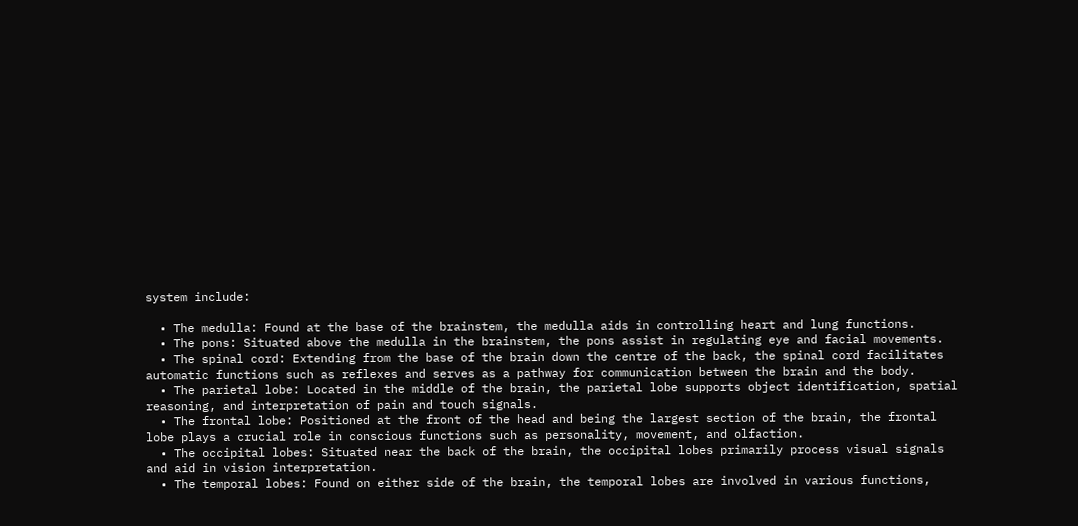system include:

  • The medulla: Found at the base of the brainstem, the medulla aids in controlling heart and lung functions.
  • The pons: Situated above the medulla in the brainstem, the pons assist in regulating eye and facial movements.
  • The spinal cord: Extending from the base of the brain down the centre of the back, the spinal cord facilitates automatic functions such as reflexes and serves as a pathway for communication between the brain and the body.
  • The parietal lobe: Located in the middle of the brain, the parietal lobe supports object identification, spatial reasoning, and interpretation of pain and touch signals.
  • The frontal lobe: Positioned at the front of the head and being the largest section of the brain, the frontal lobe plays a crucial role in conscious functions such as personality, movement, and olfaction.
  • The occipital lobes: Situated near the back of the brain, the occipital lobes primarily process visual signals and aid in vision interpretation.
  • The temporal lobes: Found on either side of the brain, the temporal lobes are involved in various functions,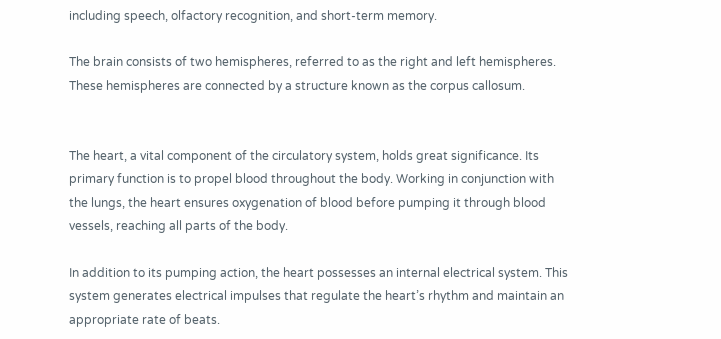including speech, olfactory recognition, and short-term memory.

The brain consists of two hemispheres, referred to as the right and left hemispheres. These hemispheres are connected by a structure known as the corpus callosum.


The heart, a vital component of the circulatory system, holds great significance. Its primary function is to propel blood throughout the body. Working in conjunction with the lungs, the heart ensures oxygenation of blood before pumping it through blood vessels, reaching all parts of the body.

In addition to its pumping action, the heart possesses an internal electrical system. This system generates electrical impulses that regulate the heart’s rhythm and maintain an appropriate rate of beats.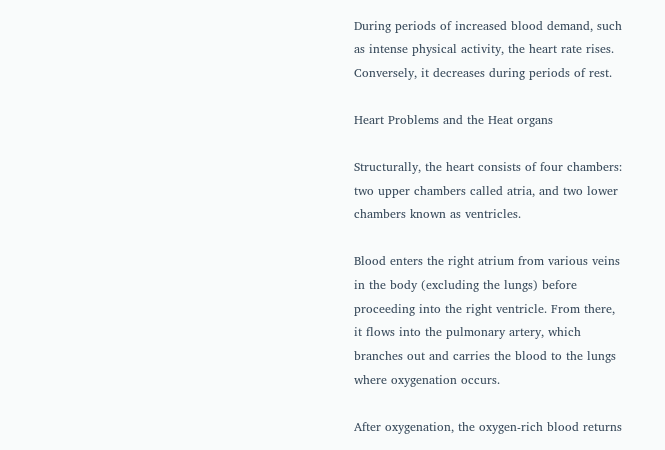During periods of increased blood demand, such as intense physical activity, the heart rate rises. Conversely, it decreases during periods of rest.

Heart Problems and the Heat organs

Structurally, the heart consists of four chambers: two upper chambers called atria, and two lower chambers known as ventricles.

Blood enters the right atrium from various veins in the body (excluding the lungs) before proceeding into the right ventricle. From there, it flows into the pulmonary artery, which branches out and carries the blood to the lungs where oxygenation occurs.

After oxygenation, the oxygen-rich blood returns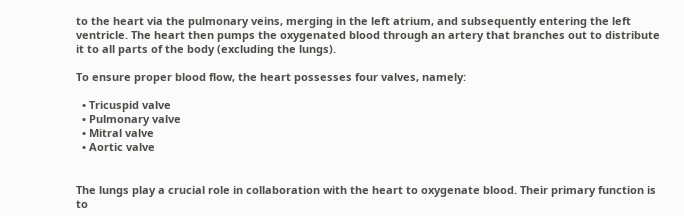to the heart via the pulmonary veins, merging in the left atrium, and subsequently entering the left ventricle. The heart then pumps the oxygenated blood through an artery that branches out to distribute it to all parts of the body (excluding the lungs).

To ensure proper blood flow, the heart possesses four valves, namely:

  • Tricuspid valve
  • Pulmonary valve
  • Mitral valve
  • Aortic valve


The lungs play a crucial role in collaboration with the heart to oxygenate blood. Their primary function is to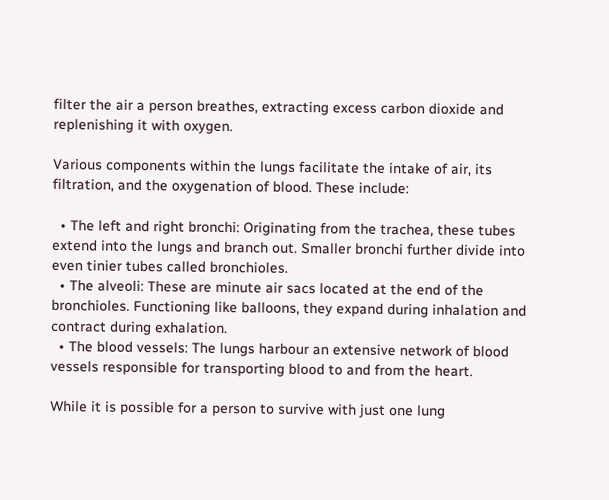filter the air a person breathes, extracting excess carbon dioxide and replenishing it with oxygen.

Various components within the lungs facilitate the intake of air, its filtration, and the oxygenation of blood. These include:

  • The left and right bronchi: Originating from the trachea, these tubes extend into the lungs and branch out. Smaller bronchi further divide into even tinier tubes called bronchioles.
  • The alveoli: These are minute air sacs located at the end of the bronchioles. Functioning like balloons, they expand during inhalation and contract during exhalation.
  • The blood vessels: The lungs harbour an extensive network of blood vessels responsible for transporting blood to and from the heart.

While it is possible for a person to survive with just one lung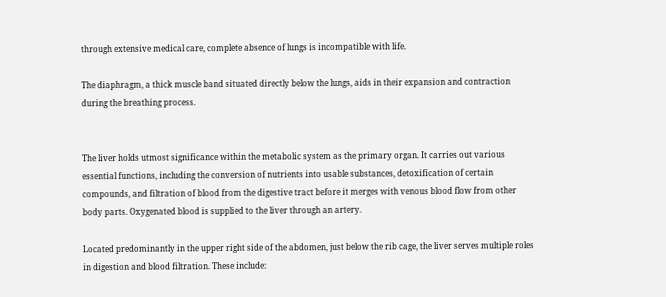through extensive medical care, complete absence of lungs is incompatible with life.

The diaphragm, a thick muscle band situated directly below the lungs, aids in their expansion and contraction during the breathing process.


The liver holds utmost significance within the metabolic system as the primary organ. It carries out various essential functions, including the conversion of nutrients into usable substances, detoxification of certain compounds, and filtration of blood from the digestive tract before it merges with venous blood flow from other body parts. Oxygenated blood is supplied to the liver through an artery.

Located predominantly in the upper right side of the abdomen, just below the rib cage, the liver serves multiple roles in digestion and blood filtration. These include: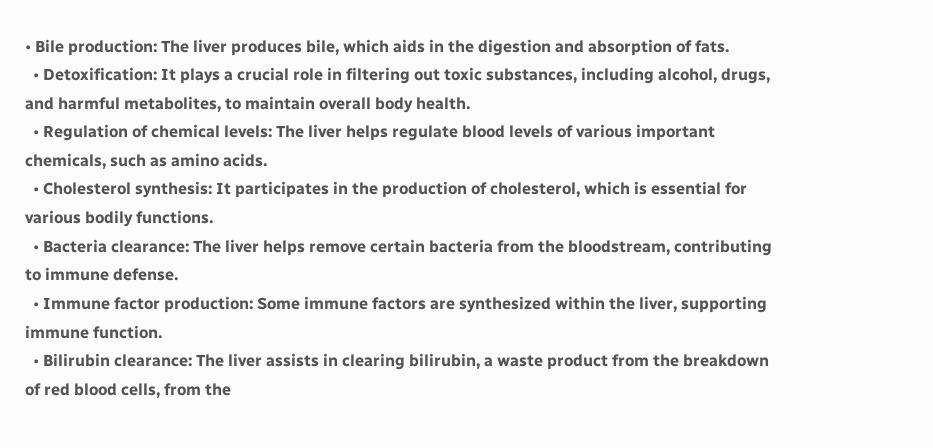• Bile production: The liver produces bile, which aids in the digestion and absorption of fats.
  • Detoxification: It plays a crucial role in filtering out toxic substances, including alcohol, drugs, and harmful metabolites, to maintain overall body health.
  • Regulation of chemical levels: The liver helps regulate blood levels of various important chemicals, such as amino acids.
  • Cholesterol synthesis: It participates in the production of cholesterol, which is essential for various bodily functions.
  • Bacteria clearance: The liver helps remove certain bacteria from the bloodstream, contributing to immune defense.
  • Immune factor production: Some immune factors are synthesized within the liver, supporting immune function.
  • Bilirubin clearance: The liver assists in clearing bilirubin, a waste product from the breakdown of red blood cells, from the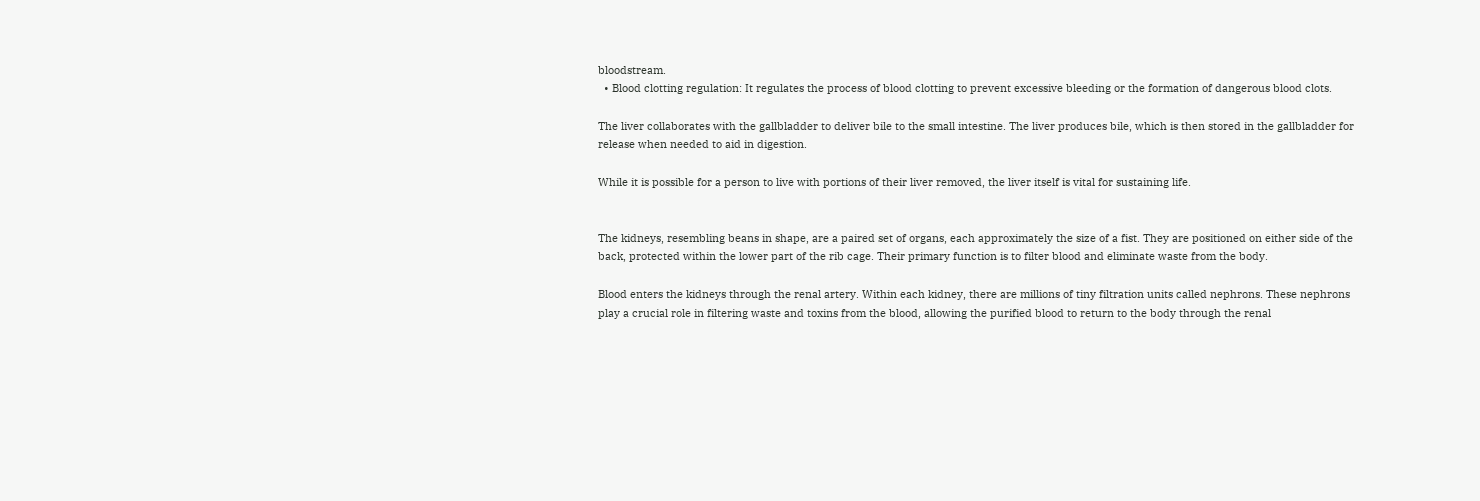bloodstream.
  • Blood clotting regulation: It regulates the process of blood clotting to prevent excessive bleeding or the formation of dangerous blood clots.

The liver collaborates with the gallbladder to deliver bile to the small intestine. The liver produces bile, which is then stored in the gallbladder for release when needed to aid in digestion.

While it is possible for a person to live with portions of their liver removed, the liver itself is vital for sustaining life.


The kidneys, resembling beans in shape, are a paired set of organs, each approximately the size of a fist. They are positioned on either side of the back, protected within the lower part of the rib cage. Their primary function is to filter blood and eliminate waste from the body.

Blood enters the kidneys through the renal artery. Within each kidney, there are millions of tiny filtration units called nephrons. These nephrons play a crucial role in filtering waste and toxins from the blood, allowing the purified blood to return to the body through the renal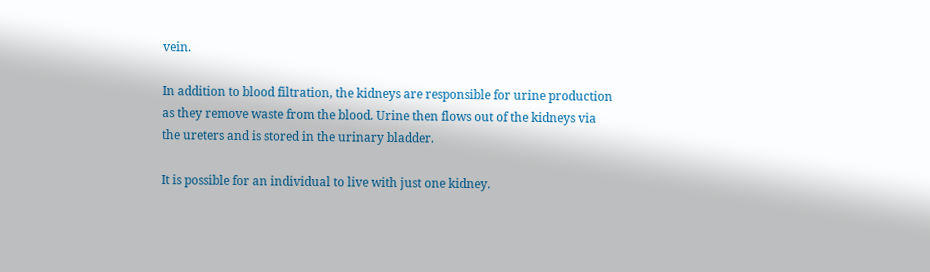vein.

In addition to blood filtration, the kidneys are responsible for urine production as they remove waste from the blood. Urine then flows out of the kidneys via the ureters and is stored in the urinary bladder.

It is possible for an individual to live with just one kidney.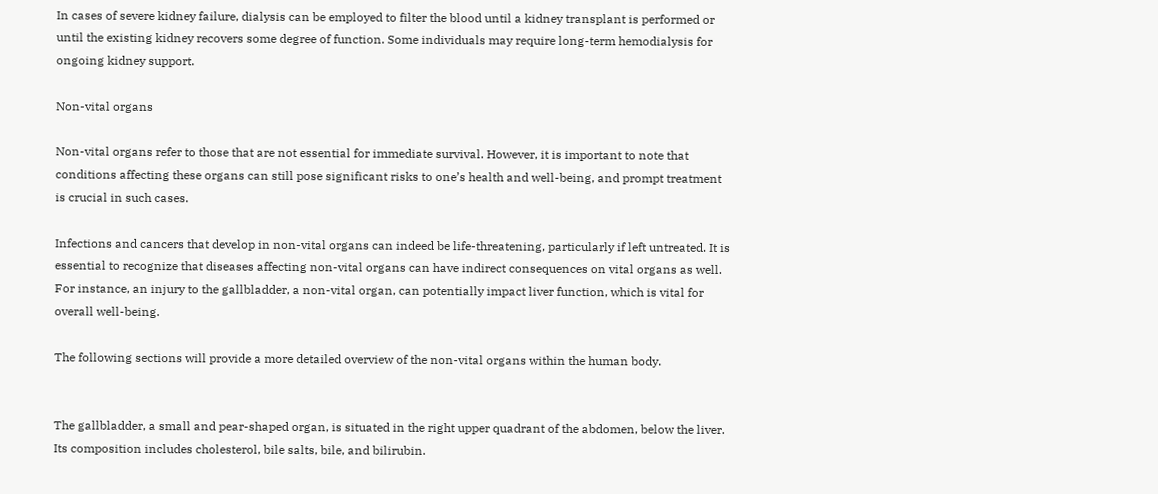In cases of severe kidney failure, dialysis can be employed to filter the blood until a kidney transplant is performed or until the existing kidney recovers some degree of function. Some individuals may require long-term hemodialysis for ongoing kidney support.

Non-vital organs

Non-vital organs refer to those that are not essential for immediate survival. However, it is important to note that conditions affecting these organs can still pose significant risks to one’s health and well-being, and prompt treatment is crucial in such cases.

Infections and cancers that develop in non-vital organs can indeed be life-threatening, particularly if left untreated. It is essential to recognize that diseases affecting non-vital organs can have indirect consequences on vital organs as well. For instance, an injury to the gallbladder, a non-vital organ, can potentially impact liver function, which is vital for overall well-being.

The following sections will provide a more detailed overview of the non-vital organs within the human body.


The gallbladder, a small and pear-shaped organ, is situated in the right upper quadrant of the abdomen, below the liver. Its composition includes cholesterol, bile salts, bile, and bilirubin.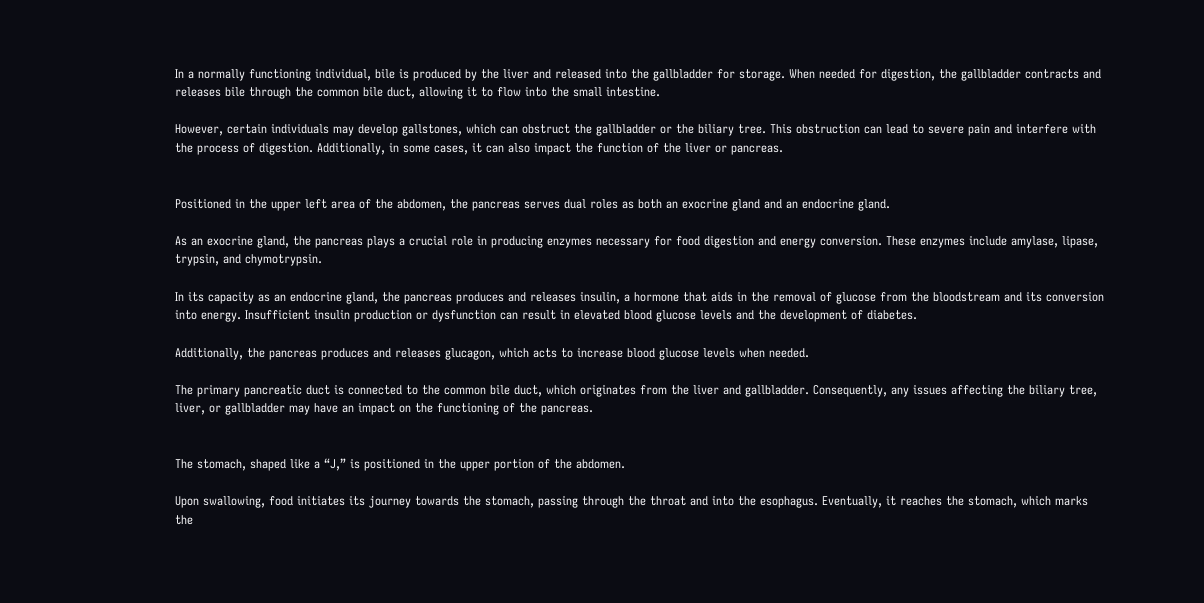In a normally functioning individual, bile is produced by the liver and released into the gallbladder for storage. When needed for digestion, the gallbladder contracts and releases bile through the common bile duct, allowing it to flow into the small intestine.

However, certain individuals may develop gallstones, which can obstruct the gallbladder or the biliary tree. This obstruction can lead to severe pain and interfere with the process of digestion. Additionally, in some cases, it can also impact the function of the liver or pancreas.


Positioned in the upper left area of the abdomen, the pancreas serves dual roles as both an exocrine gland and an endocrine gland.

As an exocrine gland, the pancreas plays a crucial role in producing enzymes necessary for food digestion and energy conversion. These enzymes include amylase, lipase, trypsin, and chymotrypsin.

In its capacity as an endocrine gland, the pancreas produces and releases insulin, a hormone that aids in the removal of glucose from the bloodstream and its conversion into energy. Insufficient insulin production or dysfunction can result in elevated blood glucose levels and the development of diabetes.

Additionally, the pancreas produces and releases glucagon, which acts to increase blood glucose levels when needed.

The primary pancreatic duct is connected to the common bile duct, which originates from the liver and gallbladder. Consequently, any issues affecting the biliary tree, liver, or gallbladder may have an impact on the functioning of the pancreas.


The stomach, shaped like a “J,” is positioned in the upper portion of the abdomen.

Upon swallowing, food initiates its journey towards the stomach, passing through the throat and into the esophagus. Eventually, it reaches the stomach, which marks the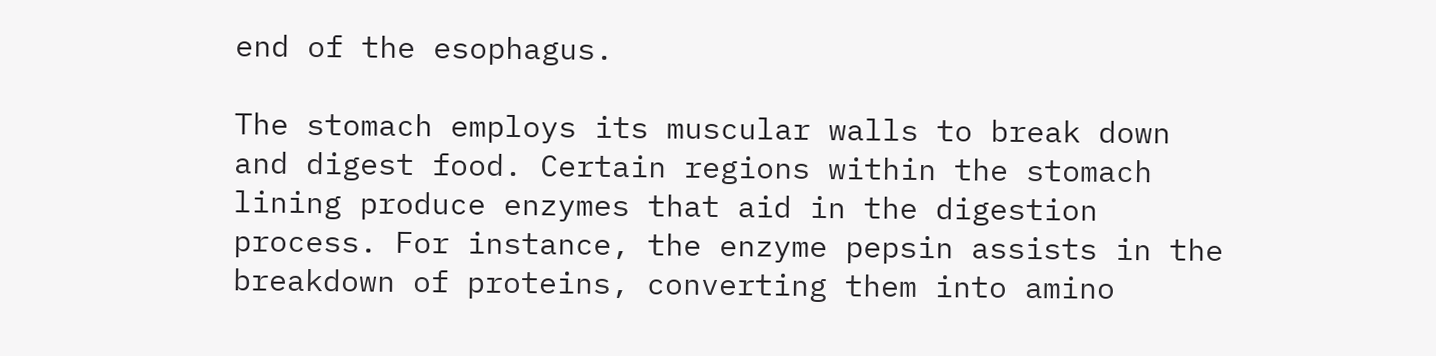end of the esophagus.

The stomach employs its muscular walls to break down and digest food. Certain regions within the stomach lining produce enzymes that aid in the digestion process. For instance, the enzyme pepsin assists in the breakdown of proteins, converting them into amino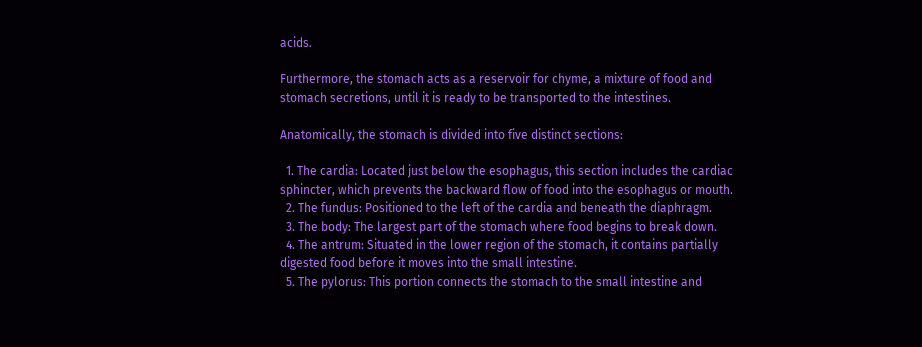acids.

Furthermore, the stomach acts as a reservoir for chyme, a mixture of food and stomach secretions, until it is ready to be transported to the intestines.

Anatomically, the stomach is divided into five distinct sections:

  1. The cardia: Located just below the esophagus, this section includes the cardiac sphincter, which prevents the backward flow of food into the esophagus or mouth.
  2. The fundus: Positioned to the left of the cardia and beneath the diaphragm.
  3. The body: The largest part of the stomach where food begins to break down.
  4. The antrum: Situated in the lower region of the stomach, it contains partially digested food before it moves into the small intestine.
  5. The pylorus: This portion connects the stomach to the small intestine and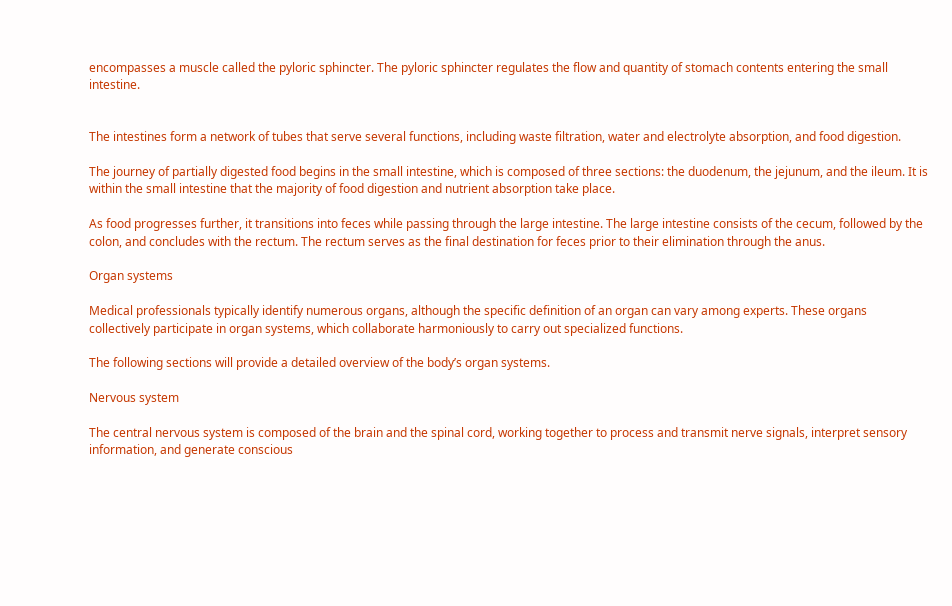encompasses a muscle called the pyloric sphincter. The pyloric sphincter regulates the flow and quantity of stomach contents entering the small intestine.


The intestines form a network of tubes that serve several functions, including waste filtration, water and electrolyte absorption, and food digestion.

The journey of partially digested food begins in the small intestine, which is composed of three sections: the duodenum, the jejunum, and the ileum. It is within the small intestine that the majority of food digestion and nutrient absorption take place.

As food progresses further, it transitions into feces while passing through the large intestine. The large intestine consists of the cecum, followed by the colon, and concludes with the rectum. The rectum serves as the final destination for feces prior to their elimination through the anus.

Organ systems

Medical professionals typically identify numerous organs, although the specific definition of an organ can vary among experts. These organs collectively participate in organ systems, which collaborate harmoniously to carry out specialized functions.

The following sections will provide a detailed overview of the body’s organ systems.

Nervous system

The central nervous system is composed of the brain and the spinal cord, working together to process and transmit nerve signals, interpret sensory information, and generate conscious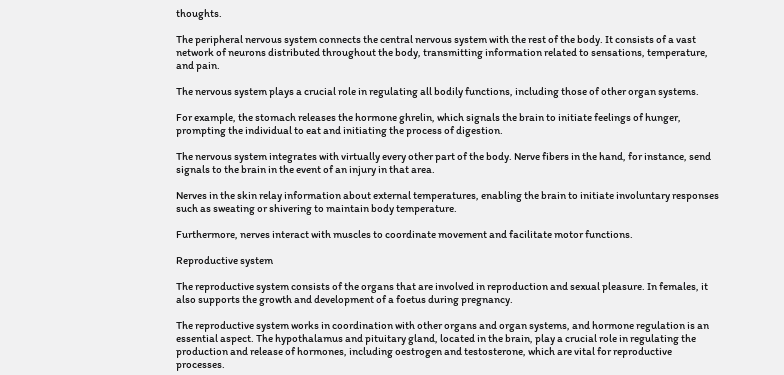thoughts.

The peripheral nervous system connects the central nervous system with the rest of the body. It consists of a vast network of neurons distributed throughout the body, transmitting information related to sensations, temperature, and pain.

The nervous system plays a crucial role in regulating all bodily functions, including those of other organ systems.

For example, the stomach releases the hormone ghrelin, which signals the brain to initiate feelings of hunger, prompting the individual to eat and initiating the process of digestion.

The nervous system integrates with virtually every other part of the body. Nerve fibers in the hand, for instance, send signals to the brain in the event of an injury in that area.

Nerves in the skin relay information about external temperatures, enabling the brain to initiate involuntary responses such as sweating or shivering to maintain body temperature.

Furthermore, nerves interact with muscles to coordinate movement and facilitate motor functions.

Reproductive system

The reproductive system consists of the organs that are involved in reproduction and sexual pleasure. In females, it also supports the growth and development of a foetus during pregnancy.

The reproductive system works in coordination with other organs and organ systems, and hormone regulation is an essential aspect. The hypothalamus and pituitary gland, located in the brain, play a crucial role in regulating the production and release of hormones, including oestrogen and testosterone, which are vital for reproductive processes.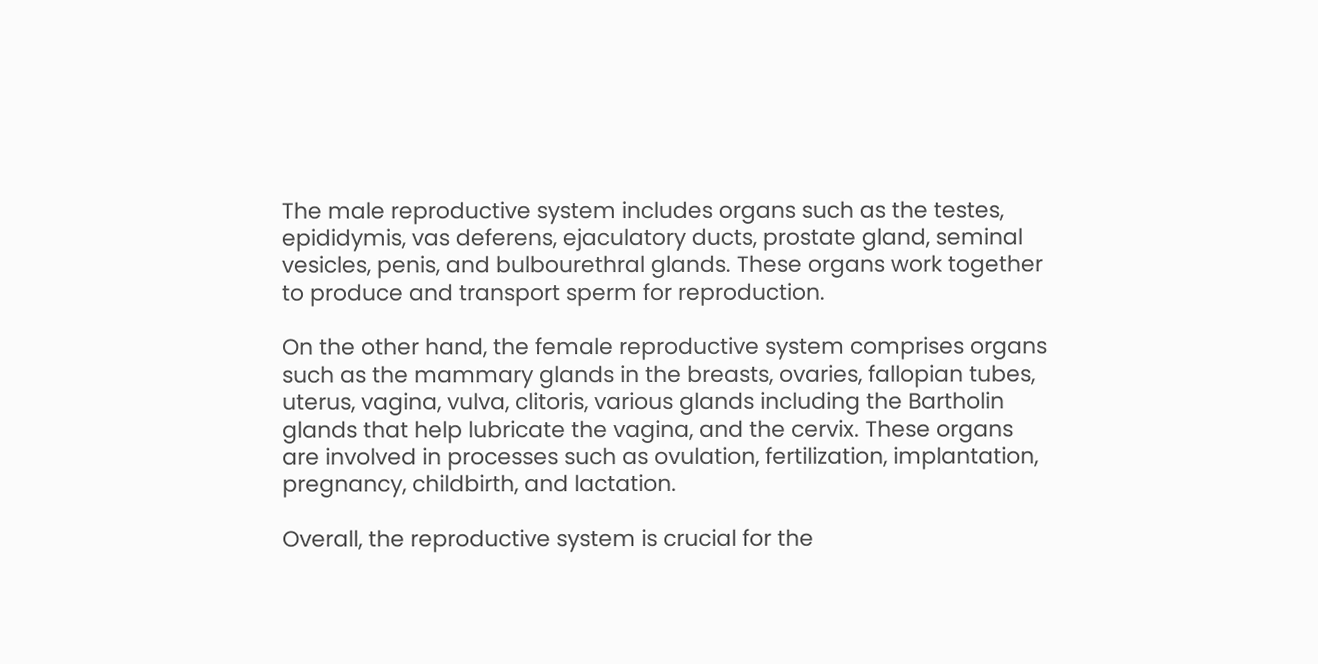The male reproductive system includes organs such as the testes, epididymis, vas deferens, ejaculatory ducts, prostate gland, seminal vesicles, penis, and bulbourethral glands. These organs work together to produce and transport sperm for reproduction.

On the other hand, the female reproductive system comprises organs such as the mammary glands in the breasts, ovaries, fallopian tubes, uterus, vagina, vulva, clitoris, various glands including the Bartholin glands that help lubricate the vagina, and the cervix. These organs are involved in processes such as ovulation, fertilization, implantation, pregnancy, childbirth, and lactation.

Overall, the reproductive system is crucial for the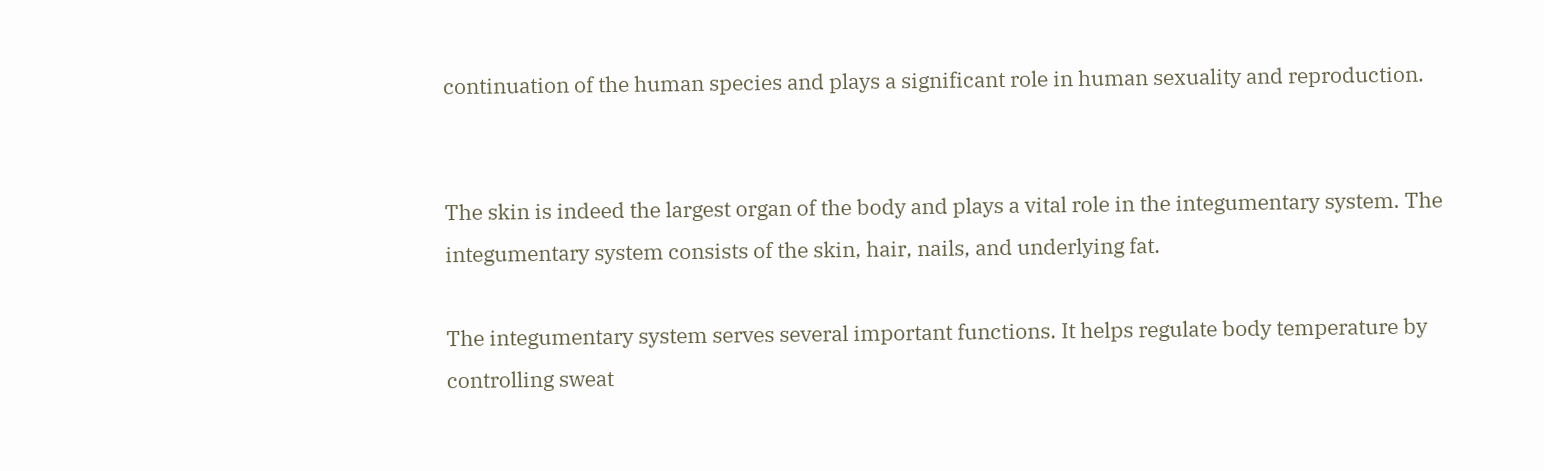continuation of the human species and plays a significant role in human sexuality and reproduction.


The skin is indeed the largest organ of the body and plays a vital role in the integumentary system. The integumentary system consists of the skin, hair, nails, and underlying fat.

The integumentary system serves several important functions. It helps regulate body temperature by controlling sweat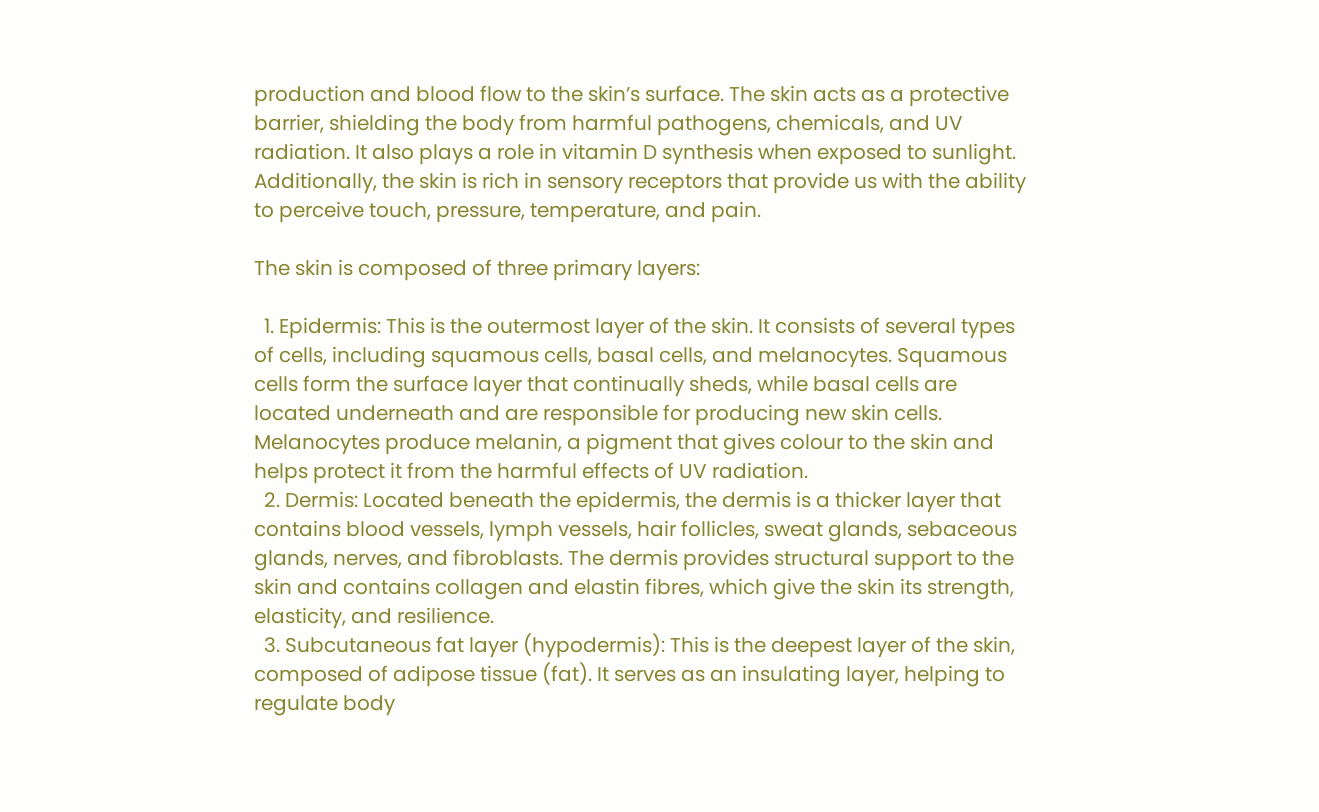production and blood flow to the skin’s surface. The skin acts as a protective barrier, shielding the body from harmful pathogens, chemicals, and UV radiation. It also plays a role in vitamin D synthesis when exposed to sunlight. Additionally, the skin is rich in sensory receptors that provide us with the ability to perceive touch, pressure, temperature, and pain.

The skin is composed of three primary layers:

  1. Epidermis: This is the outermost layer of the skin. It consists of several types of cells, including squamous cells, basal cells, and melanocytes. Squamous cells form the surface layer that continually sheds, while basal cells are located underneath and are responsible for producing new skin cells. Melanocytes produce melanin, a pigment that gives colour to the skin and helps protect it from the harmful effects of UV radiation.
  2. Dermis: Located beneath the epidermis, the dermis is a thicker layer that contains blood vessels, lymph vessels, hair follicles, sweat glands, sebaceous glands, nerves, and fibroblasts. The dermis provides structural support to the skin and contains collagen and elastin fibres, which give the skin its strength, elasticity, and resilience.
  3. Subcutaneous fat layer (hypodermis): This is the deepest layer of the skin, composed of adipose tissue (fat). It serves as an insulating layer, helping to regulate body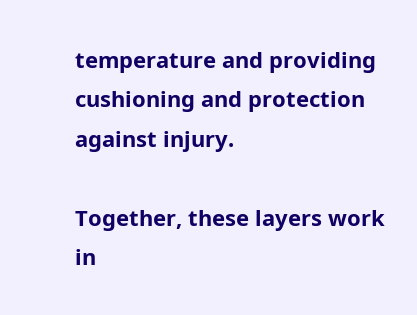temperature and providing cushioning and protection against injury.

Together, these layers work in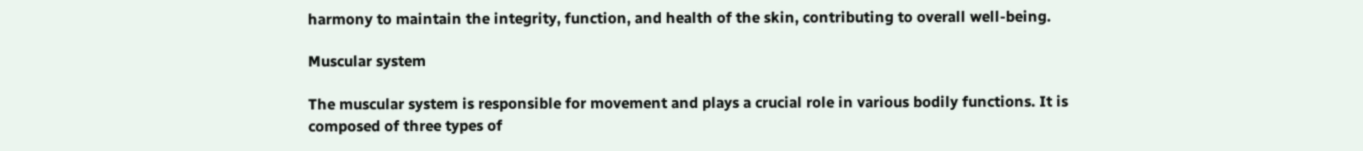harmony to maintain the integrity, function, and health of the skin, contributing to overall well-being.

Muscular system

The muscular system is responsible for movement and plays a crucial role in various bodily functions. It is composed of three types of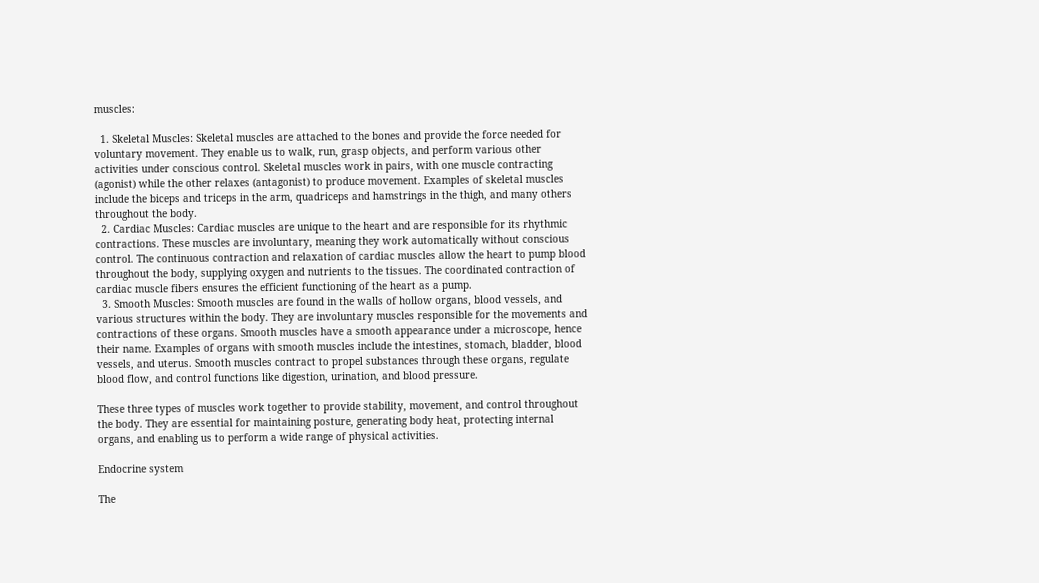muscles:

  1. Skeletal Muscles: Skeletal muscles are attached to the bones and provide the force needed for voluntary movement. They enable us to walk, run, grasp objects, and perform various other activities under conscious control. Skeletal muscles work in pairs, with one muscle contracting (agonist) while the other relaxes (antagonist) to produce movement. Examples of skeletal muscles include the biceps and triceps in the arm, quadriceps and hamstrings in the thigh, and many others throughout the body.
  2. Cardiac Muscles: Cardiac muscles are unique to the heart and are responsible for its rhythmic contractions. These muscles are involuntary, meaning they work automatically without conscious control. The continuous contraction and relaxation of cardiac muscles allow the heart to pump blood throughout the body, supplying oxygen and nutrients to the tissues. The coordinated contraction of cardiac muscle fibers ensures the efficient functioning of the heart as a pump.
  3. Smooth Muscles: Smooth muscles are found in the walls of hollow organs, blood vessels, and various structures within the body. They are involuntary muscles responsible for the movements and contractions of these organs. Smooth muscles have a smooth appearance under a microscope, hence their name. Examples of organs with smooth muscles include the intestines, stomach, bladder, blood vessels, and uterus. Smooth muscles contract to propel substances through these organs, regulate blood flow, and control functions like digestion, urination, and blood pressure.

These three types of muscles work together to provide stability, movement, and control throughout the body. They are essential for maintaining posture, generating body heat, protecting internal organs, and enabling us to perform a wide range of physical activities.

Endocrine system

The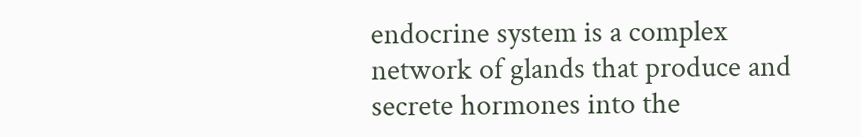endocrine system is a complex network of glands that produce and secrete hormones into the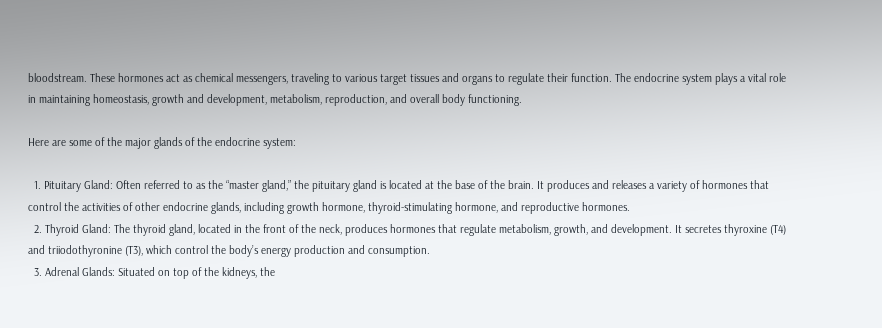bloodstream. These hormones act as chemical messengers, traveling to various target tissues and organs to regulate their function. The endocrine system plays a vital role in maintaining homeostasis, growth and development, metabolism, reproduction, and overall body functioning.

Here are some of the major glands of the endocrine system:

  1. Pituitary Gland: Often referred to as the “master gland,” the pituitary gland is located at the base of the brain. It produces and releases a variety of hormones that control the activities of other endocrine glands, including growth hormone, thyroid-stimulating hormone, and reproductive hormones.
  2. Thyroid Gland: The thyroid gland, located in the front of the neck, produces hormones that regulate metabolism, growth, and development. It secretes thyroxine (T4) and triiodothyronine (T3), which control the body’s energy production and consumption.
  3. Adrenal Glands: Situated on top of the kidneys, the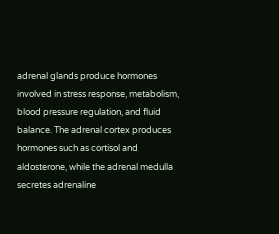adrenal glands produce hormones involved in stress response, metabolism, blood pressure regulation, and fluid balance. The adrenal cortex produces hormones such as cortisol and aldosterone, while the adrenal medulla secretes adrenaline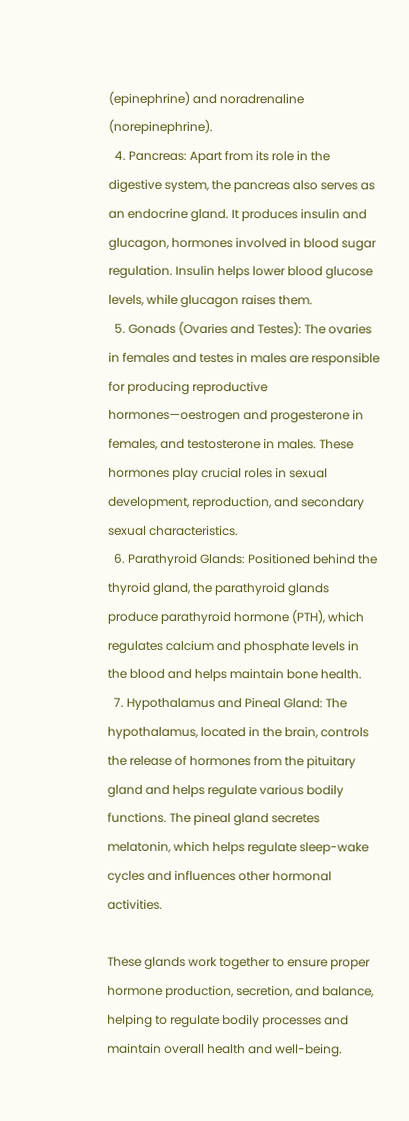(epinephrine) and noradrenaline (norepinephrine).
  4. Pancreas: Apart from its role in the digestive system, the pancreas also serves as an endocrine gland. It produces insulin and glucagon, hormones involved in blood sugar regulation. Insulin helps lower blood glucose levels, while glucagon raises them.
  5. Gonads (Ovaries and Testes): The ovaries in females and testes in males are responsible for producing reproductive hormones—oestrogen and progesterone in females, and testosterone in males. These hormones play crucial roles in sexual development, reproduction, and secondary sexual characteristics.
  6. Parathyroid Glands: Positioned behind the thyroid gland, the parathyroid glands produce parathyroid hormone (PTH), which regulates calcium and phosphate levels in the blood and helps maintain bone health.
  7. Hypothalamus and Pineal Gland: The hypothalamus, located in the brain, controls the release of hormones from the pituitary gland and helps regulate various bodily functions. The pineal gland secretes melatonin, which helps regulate sleep-wake cycles and influences other hormonal activities.

These glands work together to ensure proper hormone production, secretion, and balance, helping to regulate bodily processes and maintain overall health and well-being.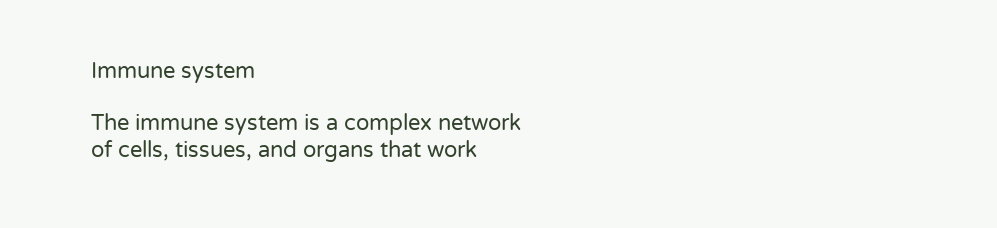Immune system

The immune system is a complex network of cells, tissues, and organs that work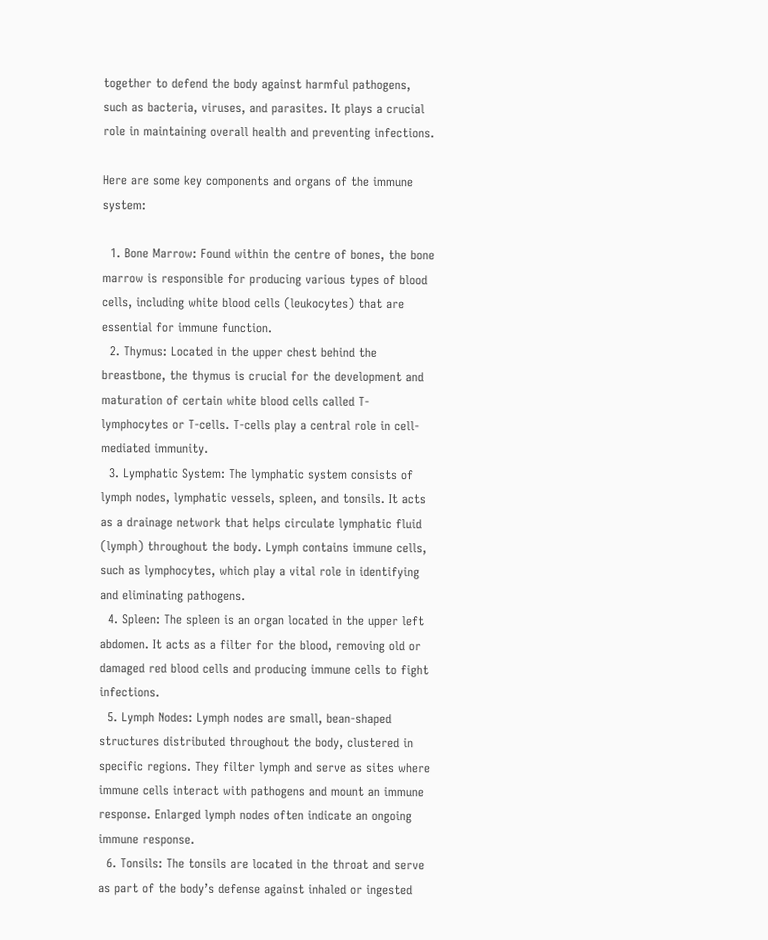together to defend the body against harmful pathogens, such as bacteria, viruses, and parasites. It plays a crucial role in maintaining overall health and preventing infections.

Here are some key components and organs of the immune system:

  1. Bone Marrow: Found within the centre of bones, the bone marrow is responsible for producing various types of blood cells, including white blood cells (leukocytes) that are essential for immune function.
  2. Thymus: Located in the upper chest behind the breastbone, the thymus is crucial for the development and maturation of certain white blood cells called T-lymphocytes or T-cells. T-cells play a central role in cell-mediated immunity.
  3. Lymphatic System: The lymphatic system consists of lymph nodes, lymphatic vessels, spleen, and tonsils. It acts as a drainage network that helps circulate lymphatic fluid (lymph) throughout the body. Lymph contains immune cells, such as lymphocytes, which play a vital role in identifying and eliminating pathogens.
  4. Spleen: The spleen is an organ located in the upper left abdomen. It acts as a filter for the blood, removing old or damaged red blood cells and producing immune cells to fight infections.
  5. Lymph Nodes: Lymph nodes are small, bean-shaped structures distributed throughout the body, clustered in specific regions. They filter lymph and serve as sites where immune cells interact with pathogens and mount an immune response. Enlarged lymph nodes often indicate an ongoing immune response.
  6. Tonsils: The tonsils are located in the throat and serve as part of the body’s defense against inhaled or ingested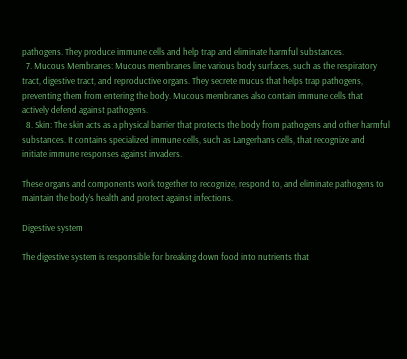pathogens. They produce immune cells and help trap and eliminate harmful substances.
  7. Mucous Membranes: Mucous membranes line various body surfaces, such as the respiratory tract, digestive tract, and reproductive organs. They secrete mucus that helps trap pathogens, preventing them from entering the body. Mucous membranes also contain immune cells that actively defend against pathogens.
  8. Skin: The skin acts as a physical barrier that protects the body from pathogens and other harmful substances. It contains specialized immune cells, such as Langerhans cells, that recognize and initiate immune responses against invaders.

These organs and components work together to recognize, respond to, and eliminate pathogens to maintain the body’s health and protect against infections.

Digestive system

The digestive system is responsible for breaking down food into nutrients that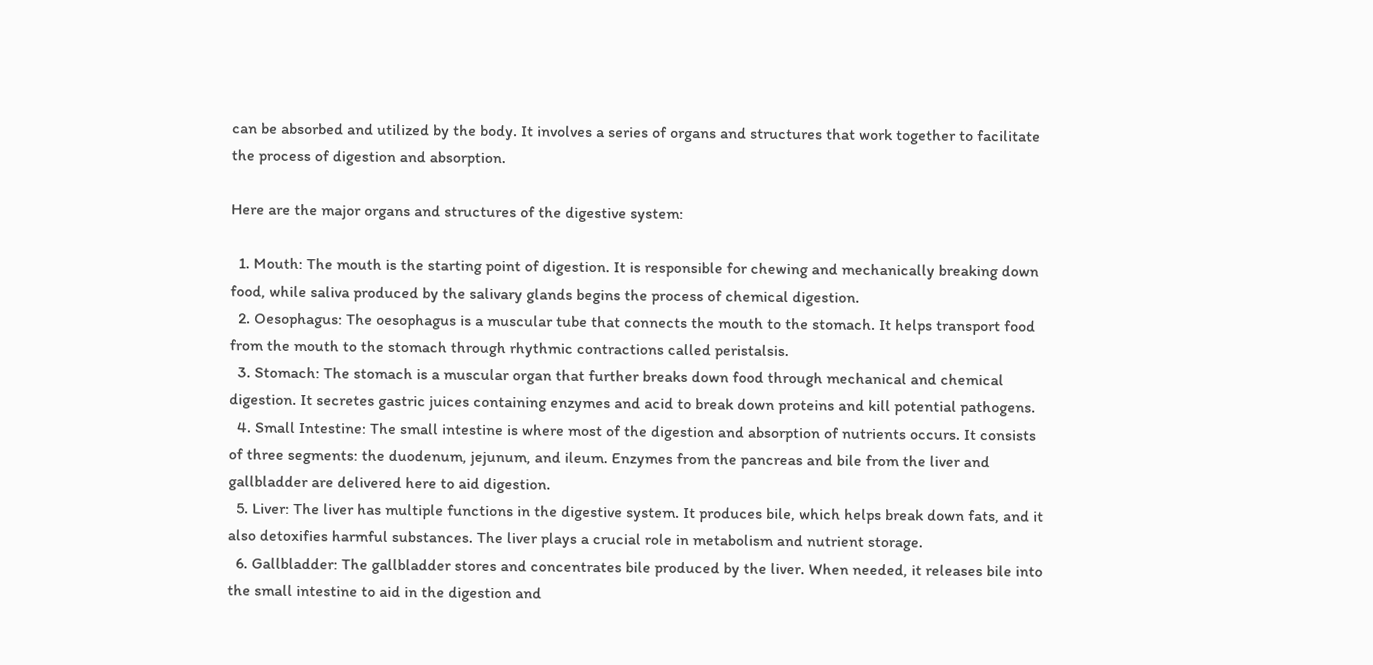can be absorbed and utilized by the body. It involves a series of organs and structures that work together to facilitate the process of digestion and absorption.

Here are the major organs and structures of the digestive system:

  1. Mouth: The mouth is the starting point of digestion. It is responsible for chewing and mechanically breaking down food, while saliva produced by the salivary glands begins the process of chemical digestion.
  2. Oesophagus: The oesophagus is a muscular tube that connects the mouth to the stomach. It helps transport food from the mouth to the stomach through rhythmic contractions called peristalsis.
  3. Stomach: The stomach is a muscular organ that further breaks down food through mechanical and chemical digestion. It secretes gastric juices containing enzymes and acid to break down proteins and kill potential pathogens.
  4. Small Intestine: The small intestine is where most of the digestion and absorption of nutrients occurs. It consists of three segments: the duodenum, jejunum, and ileum. Enzymes from the pancreas and bile from the liver and gallbladder are delivered here to aid digestion.
  5. Liver: The liver has multiple functions in the digestive system. It produces bile, which helps break down fats, and it also detoxifies harmful substances. The liver plays a crucial role in metabolism and nutrient storage.
  6. Gallbladder: The gallbladder stores and concentrates bile produced by the liver. When needed, it releases bile into the small intestine to aid in the digestion and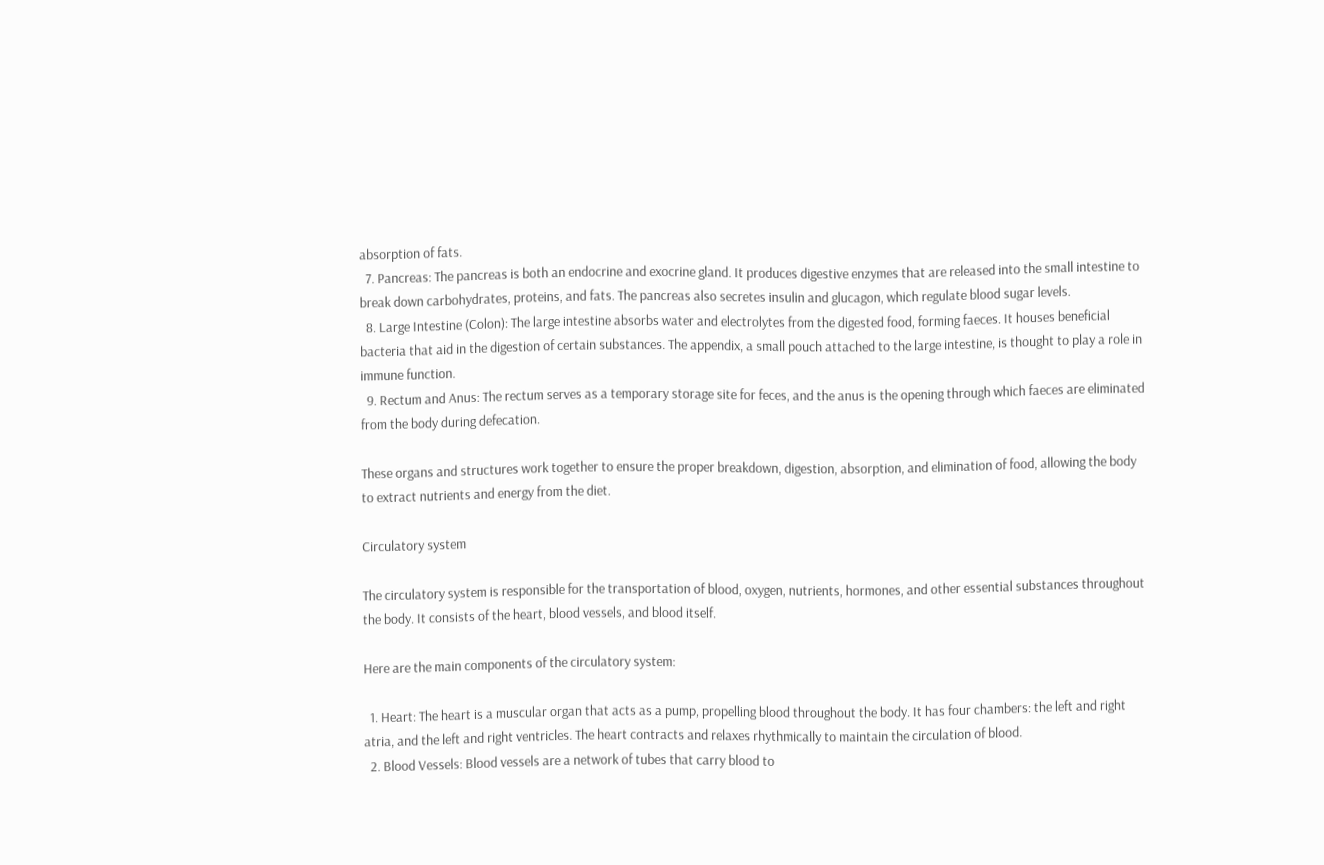absorption of fats.
  7. Pancreas: The pancreas is both an endocrine and exocrine gland. It produces digestive enzymes that are released into the small intestine to break down carbohydrates, proteins, and fats. The pancreas also secretes insulin and glucagon, which regulate blood sugar levels.
  8. Large Intestine (Colon): The large intestine absorbs water and electrolytes from the digested food, forming faeces. It houses beneficial bacteria that aid in the digestion of certain substances. The appendix, a small pouch attached to the large intestine, is thought to play a role in immune function.
  9. Rectum and Anus: The rectum serves as a temporary storage site for feces, and the anus is the opening through which faeces are eliminated from the body during defecation.

These organs and structures work together to ensure the proper breakdown, digestion, absorption, and elimination of food, allowing the body to extract nutrients and energy from the diet.

Circulatory system

The circulatory system is responsible for the transportation of blood, oxygen, nutrients, hormones, and other essential substances throughout the body. It consists of the heart, blood vessels, and blood itself.

Here are the main components of the circulatory system:

  1. Heart: The heart is a muscular organ that acts as a pump, propelling blood throughout the body. It has four chambers: the left and right atria, and the left and right ventricles. The heart contracts and relaxes rhythmically to maintain the circulation of blood.
  2. Blood Vessels: Blood vessels are a network of tubes that carry blood to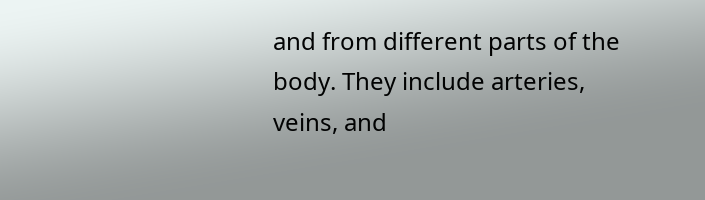and from different parts of the body. They include arteries, veins, and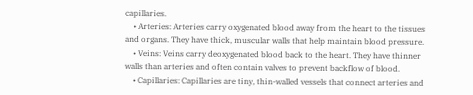capillaries.
    • Arteries: Arteries carry oxygenated blood away from the heart to the tissues and organs. They have thick, muscular walls that help maintain blood pressure.
    • Veins: Veins carry deoxygenated blood back to the heart. They have thinner walls than arteries and often contain valves to prevent backflow of blood.
    • Capillaries: Capillaries are tiny, thin-walled vessels that connect arteries and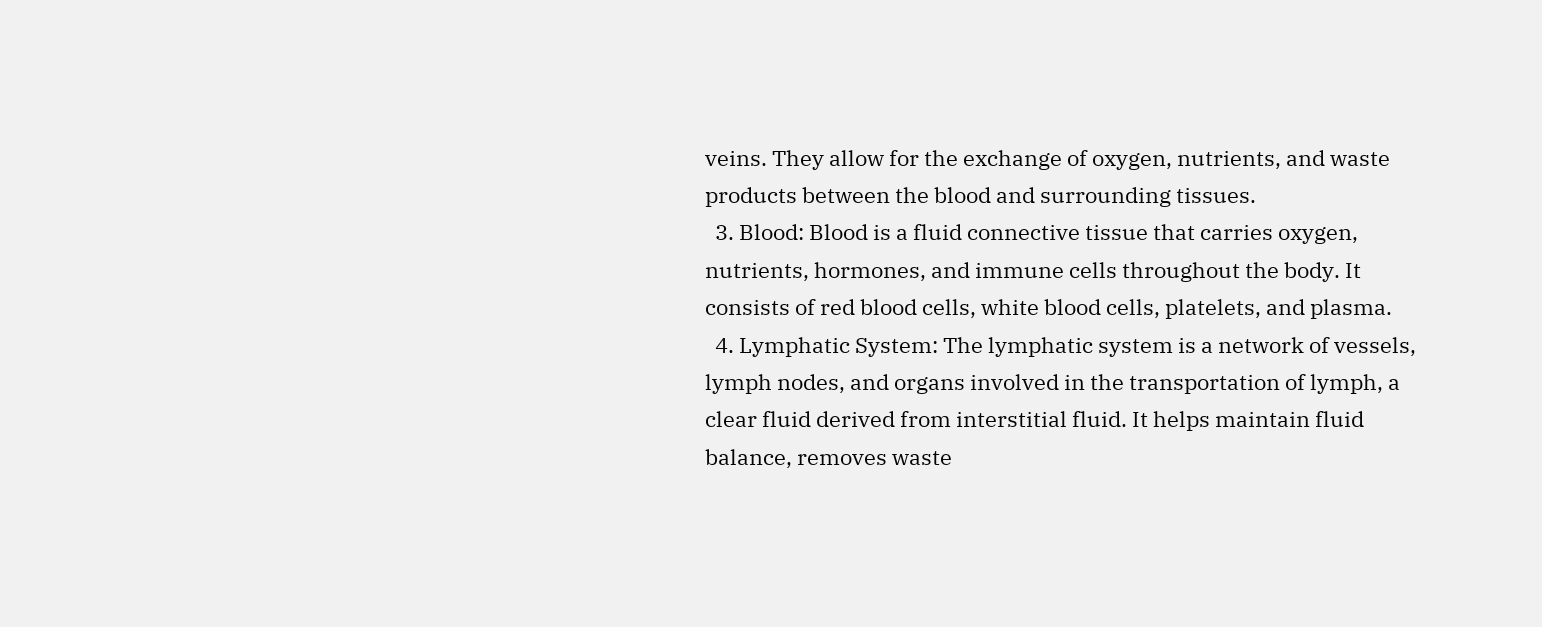veins. They allow for the exchange of oxygen, nutrients, and waste products between the blood and surrounding tissues.
  3. Blood: Blood is a fluid connective tissue that carries oxygen, nutrients, hormones, and immune cells throughout the body. It consists of red blood cells, white blood cells, platelets, and plasma.
  4. Lymphatic System: The lymphatic system is a network of vessels, lymph nodes, and organs involved in the transportation of lymph, a clear fluid derived from interstitial fluid. It helps maintain fluid balance, removes waste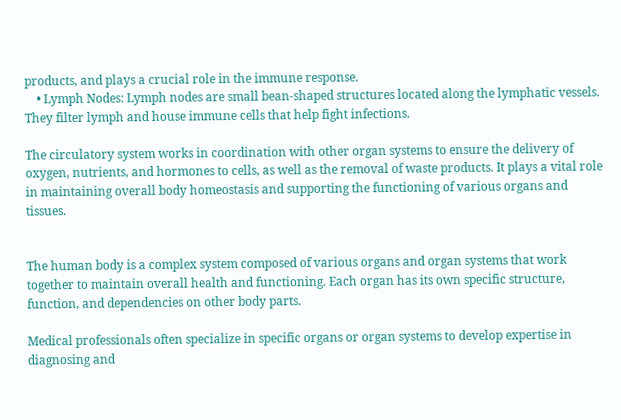products, and plays a crucial role in the immune response.
    • Lymph Nodes: Lymph nodes are small bean-shaped structures located along the lymphatic vessels. They filter lymph and house immune cells that help fight infections.

The circulatory system works in coordination with other organ systems to ensure the delivery of oxygen, nutrients, and hormones to cells, as well as the removal of waste products. It plays a vital role in maintaining overall body homeostasis and supporting the functioning of various organs and tissues.


The human body is a complex system composed of various organs and organ systems that work together to maintain overall health and functioning. Each organ has its own specific structure, function, and dependencies on other body parts.

Medical professionals often specialize in specific organs or organ systems to develop expertise in diagnosing and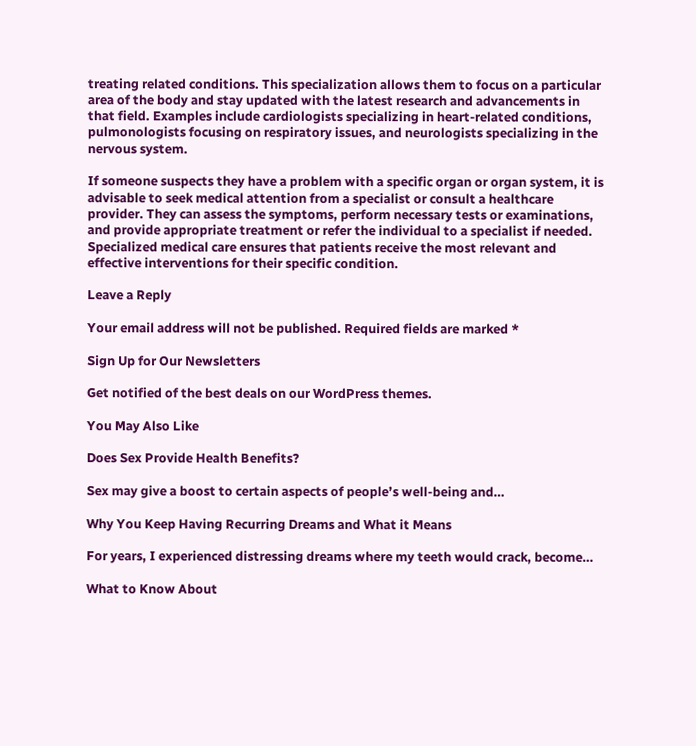treating related conditions. This specialization allows them to focus on a particular area of the body and stay updated with the latest research and advancements in that field. Examples include cardiologists specializing in heart-related conditions, pulmonologists focusing on respiratory issues, and neurologists specializing in the nervous system.

If someone suspects they have a problem with a specific organ or organ system, it is advisable to seek medical attention from a specialist or consult a healthcare provider. They can assess the symptoms, perform necessary tests or examinations, and provide appropriate treatment or refer the individual to a specialist if needed. Specialized medical care ensures that patients receive the most relevant and effective interventions for their specific condition.

Leave a Reply

Your email address will not be published. Required fields are marked *

Sign Up for Our Newsletters

Get notified of the best deals on our WordPress themes.

You May Also Like

Does Sex Provide Health Benefits?

Sex may give a boost to certain aspects of people’s well-being and…

Why You Keep Having Recurring Dreams and What it Means

For years, I experienced distressing dreams where my teeth would crack, become…

What to Know About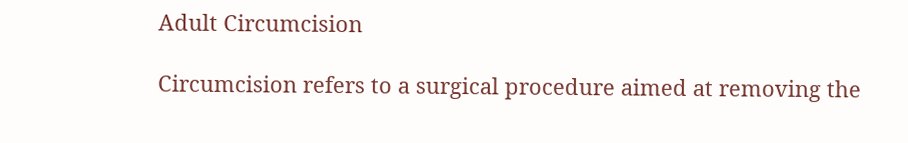Adult Circumcision

Circumcision refers to a surgical procedure aimed at removing the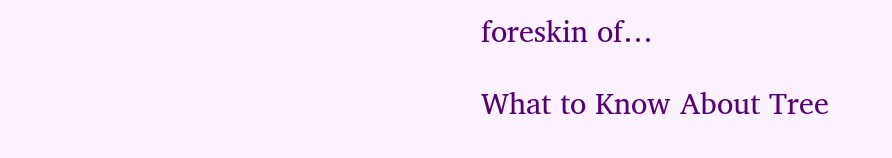foreskin of…

What to Know About Tree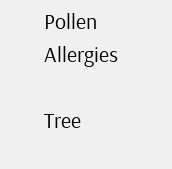Pollen Allergies

Tree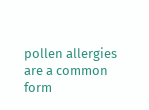pollen allergies are a common form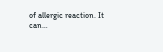of allergic reaction. It can…